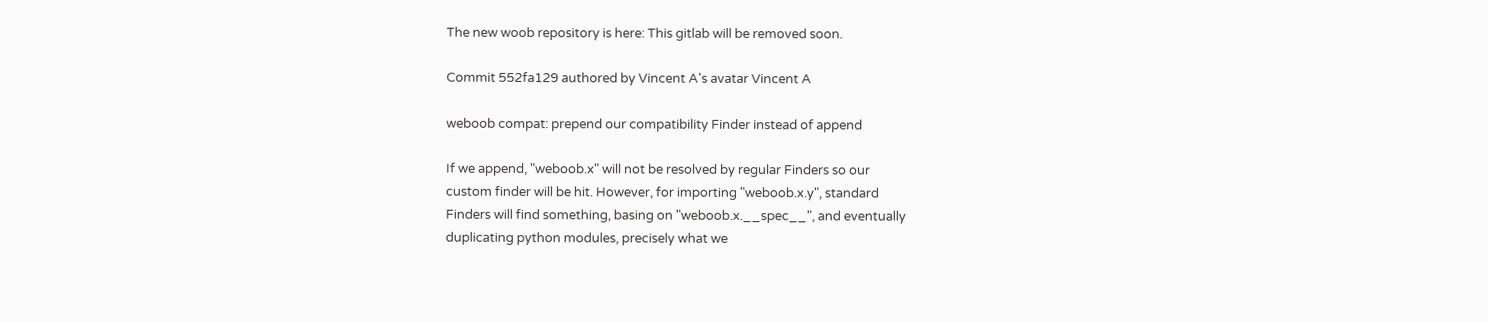The new woob repository is here: This gitlab will be removed soon.

Commit 552fa129 authored by Vincent A's avatar Vincent A

weboob compat: prepend our compatibility Finder instead of append

If we append, "weboob.x" will not be resolved by regular Finders so our
custom finder will be hit. However, for importing "weboob.x.y", standard
Finders will find something, basing on "weboob.x.__spec__", and eventually
duplicating python modules, precisely what we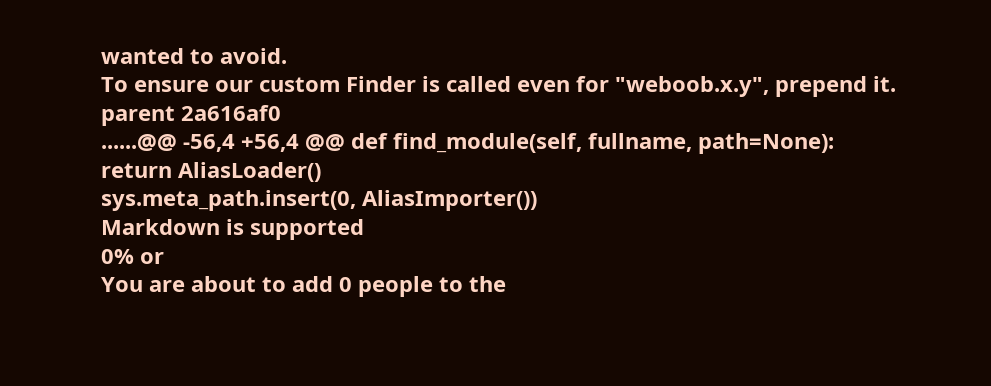wanted to avoid.
To ensure our custom Finder is called even for "weboob.x.y", prepend it.
parent 2a616af0
......@@ -56,4 +56,4 @@ def find_module(self, fullname, path=None):
return AliasLoader()
sys.meta_path.insert(0, AliasImporter())
Markdown is supported
0% or
You are about to add 0 people to the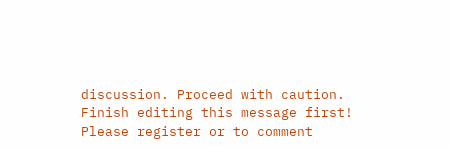discussion. Proceed with caution.
Finish editing this message first!
Please register or to comment